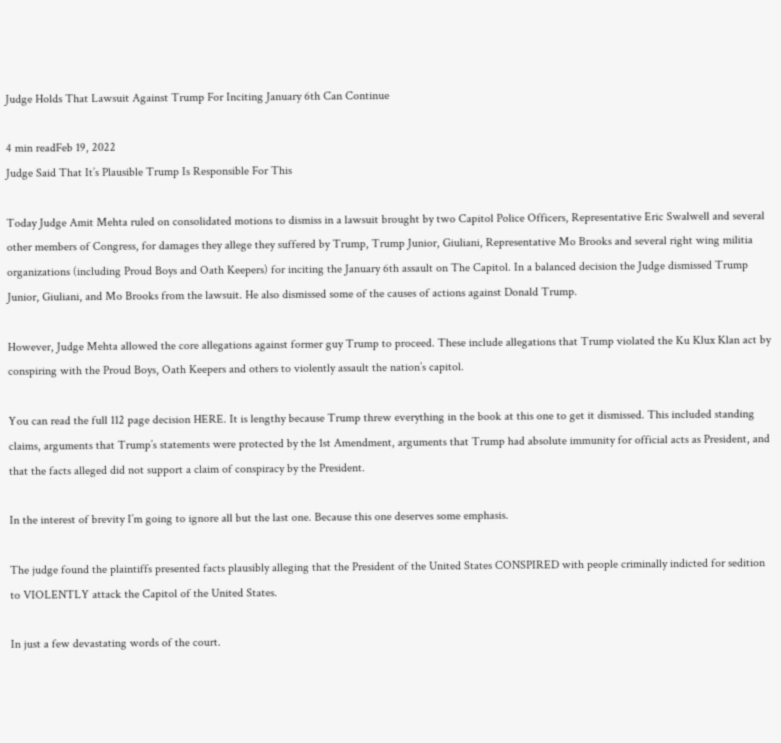Judge Holds That Lawsuit Against Trump For Inciting January 6th Can Continue

4 min readFeb 19, 2022
Judge Said That It’s Plausible Trump Is Responsible For This

Today Judge Amit Mehta ruled on consolidated motions to dismiss in a lawsuit brought by two Capitol Police Officers, Representative Eric Swalwell and several other members of Congress, for damages they allege they suffered by Trump, Trump Junior, Giuliani, Representative Mo Brooks and several right wing militia organizations (including Proud Boys and Oath Keepers) for inciting the January 6th assault on The Capitol. In a balanced decision the Judge dismissed Trump Junior, Giuliani, and Mo Brooks from the lawsuit. He also dismissed some of the causes of actions against Donald Trump.

However, Judge Mehta allowed the core allegations against former guy Trump to proceed. These include allegations that Trump violated the Ku Klux Klan act by conspiring with the Proud Boys, Oath Keepers and others to violently assault the nation’s capitol.

You can read the full 112 page decision HERE. It is lengthy because Trump threw everything in the book at this one to get it dismissed. This included standing claims, arguments that Trump’s statements were protected by the 1st Amendment, arguments that Trump had absolute immunity for official acts as President, and that the facts alleged did not support a claim of conspiracy by the President.

In the interest of brevity I’m going to ignore all but the last one. Because this one deserves some emphasis.

The judge found the plaintiffs presented facts plausibly alleging that the President of the United States CONSPIRED with people criminally indicted for sedition to VIOLENTLY attack the Capitol of the United States.

In just a few devastating words of the court.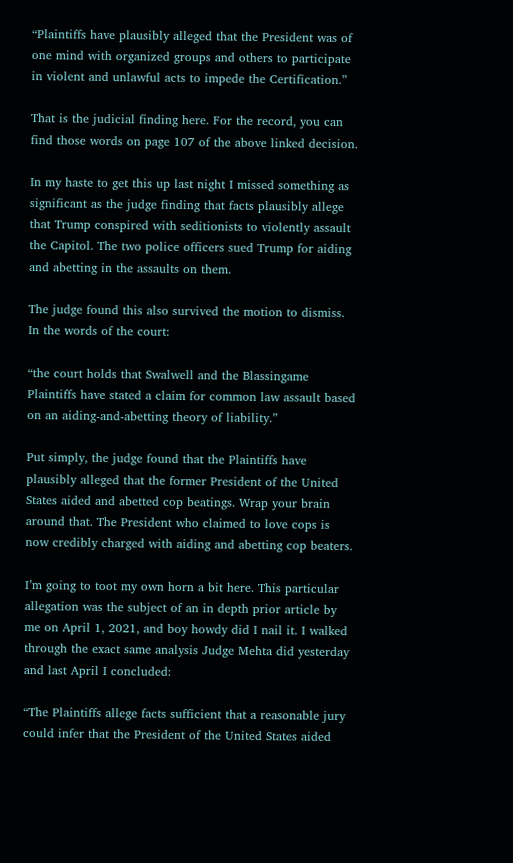“Plaintiffs have plausibly alleged that the President was of one mind with organized groups and others to participate in violent and unlawful acts to impede the Certification.”

That is the judicial finding here. For the record, you can find those words on page 107 of the above linked decision.

In my haste to get this up last night I missed something as significant as the judge finding that facts plausibly allege that Trump conspired with seditionists to violently assault the Capitol. The two police officers sued Trump for aiding and abetting in the assaults on them.

The judge found this also survived the motion to dismiss. In the words of the court:

“the court holds that Swalwell and the Blassingame Plaintiffs have stated a claim for common law assault based on an aiding-and-abetting theory of liability.”

Put simply, the judge found that the Plaintiffs have plausibly alleged that the former President of the United States aided and abetted cop beatings. Wrap your brain around that. The President who claimed to love cops is now credibly charged with aiding and abetting cop beaters.

I’m going to toot my own horn a bit here. This particular allegation was the subject of an in depth prior article by me on April 1, 2021, and boy howdy did I nail it. I walked through the exact same analysis Judge Mehta did yesterday and last April I concluded:

“The Plaintiffs allege facts sufficient that a reasonable jury could infer that the President of the United States aided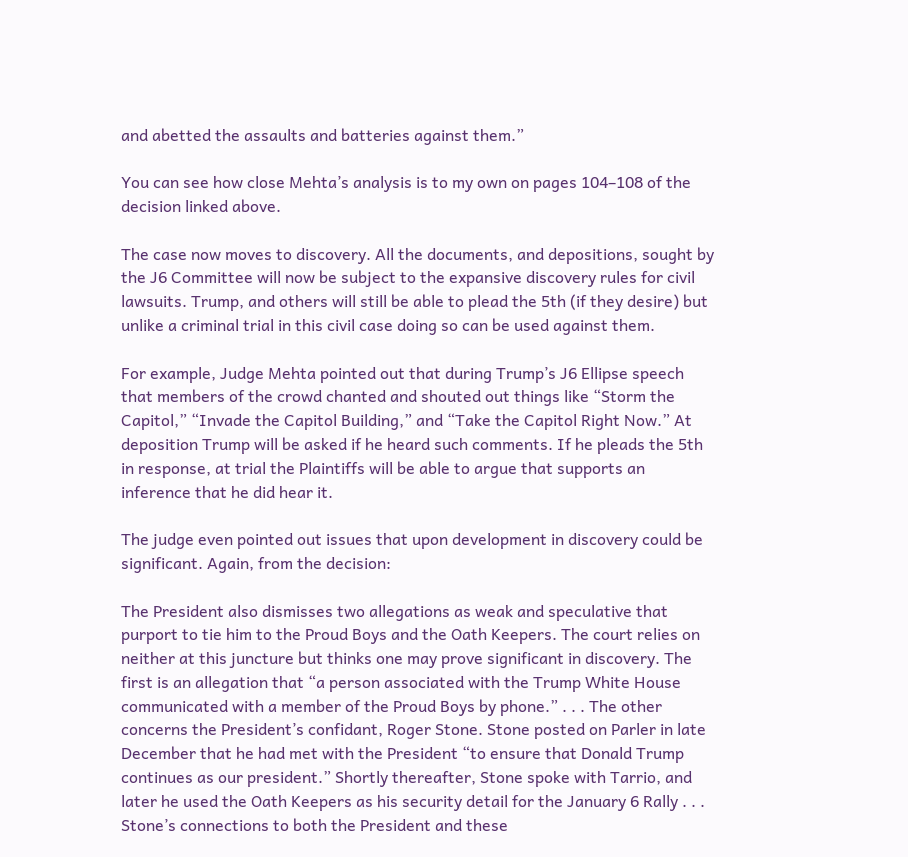and abetted the assaults and batteries against them.”

You can see how close Mehta’s analysis is to my own on pages 104–108 of the decision linked above.

The case now moves to discovery. All the documents, and depositions, sought by the J6 Committee will now be subject to the expansive discovery rules for civil lawsuits. Trump, and others will still be able to plead the 5th (if they desire) but unlike a criminal trial in this civil case doing so can be used against them.

For example, Judge Mehta pointed out that during Trump’s J6 Ellipse speech that members of the crowd chanted and shouted out things like “Storm the Capitol,” “Invade the Capitol Building,” and “Take the Capitol Right Now.” At deposition Trump will be asked if he heard such comments. If he pleads the 5th in response, at trial the Plaintiffs will be able to argue that supports an inference that he did hear it.

The judge even pointed out issues that upon development in discovery could be significant. Again, from the decision:

The President also dismisses two allegations as weak and speculative that purport to tie him to the Proud Boys and the Oath Keepers. The court relies on neither at this juncture but thinks one may prove significant in discovery. The first is an allegation that “a person associated with the Trump White House communicated with a member of the Proud Boys by phone.” . . . The other concerns the President’s confidant, Roger Stone. Stone posted on Parler in late December that he had met with the President “to ensure that Donald Trump continues as our president.” Shortly thereafter, Stone spoke with Tarrio, and later he used the Oath Keepers as his security detail for the January 6 Rally . . . Stone’s connections to both the President and these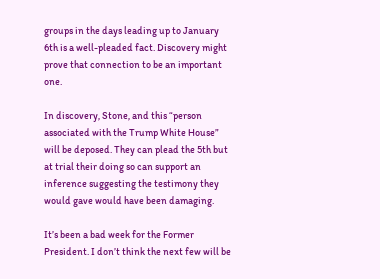groups in the days leading up to January 6th is a well-pleaded fact. Discovery might prove that connection to be an important one.

In discovery, Stone, and this “person associated with the Trump White House” will be deposed. They can plead the 5th but at trial their doing so can support an inference suggesting the testimony they would gave would have been damaging.

It’s been a bad week for the Former President. I don’t think the next few will be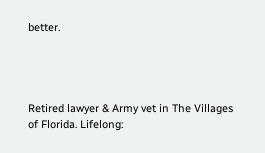better.




Retired lawyer & Army vet in The Villages of Florida. Lifelong: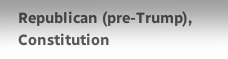Republican (pre-Trump), Constitution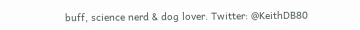buff, science nerd & dog lover. Twitter: @KeithDB80